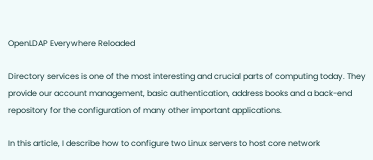OpenLDAP Everywhere Reloaded

Directory services is one of the most interesting and crucial parts of computing today. They provide our account management, basic authentication, address books and a back-end repository for the configuration of many other important applications.

In this article, I describe how to configure two Linux servers to host core network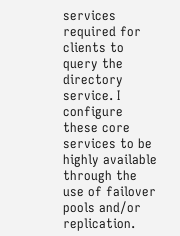services required for clients to query the directory service. I configure these core services to be highly available through the use of failover pools and/or replication.